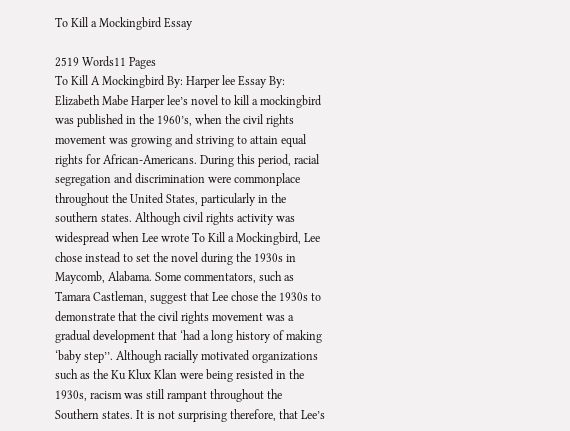To Kill a Mockingbird Essay

2519 Words11 Pages
To Kill A Mockingbird By: Harper lee Essay By: Elizabeth Mabe Harper lee’s novel to kill a mockingbird was published in the 1960’s, when the civil rights movement was growing and striving to attain equal rights for African-Americans. During this period, racial segregation and discrimination were commonplace throughout the United States, particularly in the southern states. Although civil rights activity was widespread when Lee wrote To Kill a Mockingbird, Lee chose instead to set the novel during the 1930s in Maycomb, Alabama. Some commentators, such as Tamara Castleman, suggest that Lee chose the 1930s to demonstrate that the civil rights movement was a gradual development that ‘had a long history of making ‘baby step’’. Although racially motivated organizations such as the Ku Klux Klan were being resisted in the 1930s, racism was still rampant throughout the Southern states. It is not surprising therefore, that Lee’s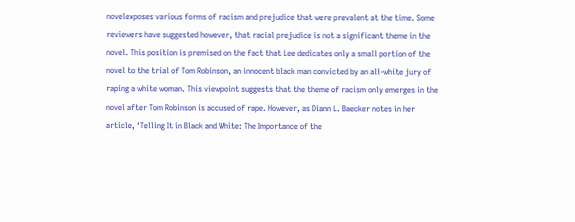novelexposes various forms of racism and prejudice that were prevalent at the time. Some reviewers have suggested however, that racial prejudice is not a significant theme in the novel. This position is premised on the fact that Lee dedicates only a small portion of the novel to the trial of Tom Robinson, an innocent black man convicted by an all-white jury of raping a white woman. This viewpoint suggests that the theme of racism only emerges in the novel after Tom Robinson is accused of rape. However, as Diann L. Baecker notes in her article, ‘Telling It in Black and White: The Importance of the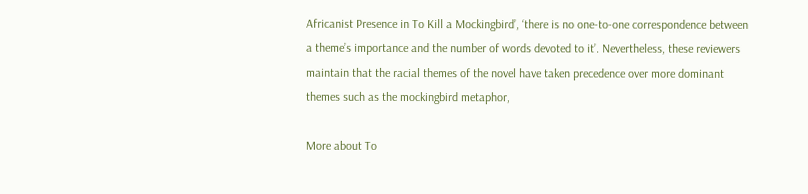Africanist Presence in To Kill a Mockingbird’, ‘there is no one-to-one correspondence between a theme’s importance and the number of words devoted to it’. Nevertheless, these reviewers maintain that the racial themes of the novel have taken precedence over more dominant themes such as the mockingbird metaphor,

More about To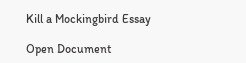Kill a Mockingbird Essay

Open Document